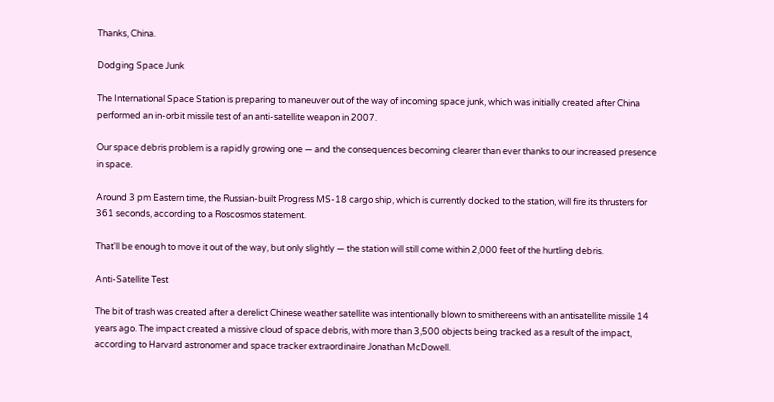Thanks, China.

Dodging Space Junk

The International Space Station is preparing to maneuver out of the way of incoming space junk, which was initially created after China performed an in-orbit missile test of an anti-satellite weapon in 2007.

Our space debris problem is a rapidly growing one — and the consequences becoming clearer than ever thanks to our increased presence in space.

Around 3 pm Eastern time, the Russian-built Progress MS-18 cargo ship, which is currently docked to the station, will fire its thrusters for 361 seconds, according to a Roscosmos statement.

That'll be enough to move it out of the way, but only slightly — the station will still come within 2,000 feet of the hurtling debris.

Anti-Satellite Test

The bit of trash was created after a derelict Chinese weather satellite was intentionally blown to smithereens with an antisatellite missile 14 years ago. The impact created a missive cloud of space debris, with more than 3,500 objects being tracked as a result of the impact, according to Harvard astronomer and space tracker extraordinaire Jonathan McDowell.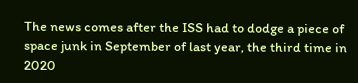The news comes after the ISS had to dodge a piece of space junk in September of last year, the third time in 2020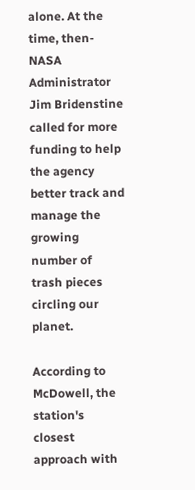alone. At the time, then-NASA Administrator Jim Bridenstine called for more funding to help the agency better track and manage the growing number of trash pieces circling our planet.

According to McDowell, the station's closest approach with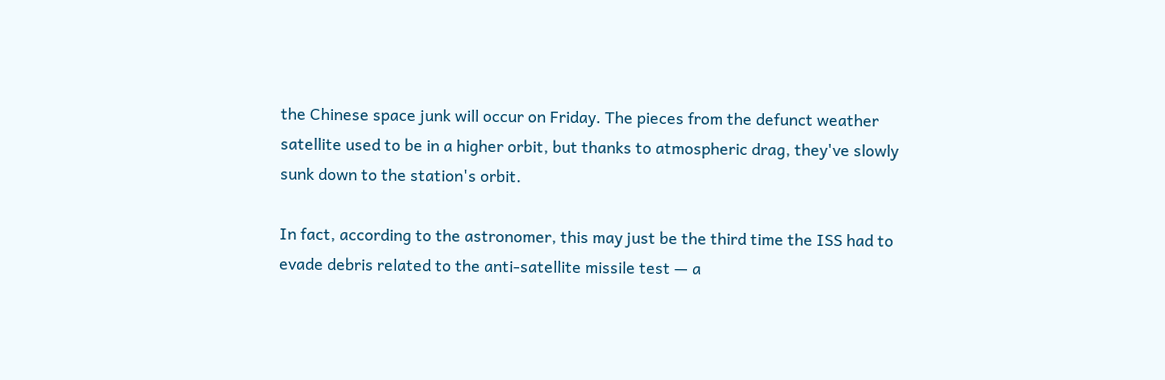the Chinese space junk will occur on Friday. The pieces from the defunct weather satellite used to be in a higher orbit, but thanks to atmospheric drag, they've slowly sunk down to the station's orbit.

In fact, according to the astronomer, this may just be the third time the ISS had to evade debris related to the anti-satellite missile test — a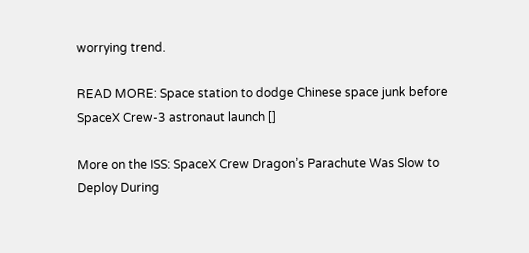worrying trend.

READ MORE: Space station to dodge Chinese space junk before SpaceX Crew-3 astronaut launch []

More on the ISS: SpaceX Crew Dragon’s Parachute Was Slow to Deploy During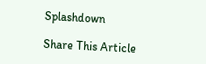Splashdown

Share This Article